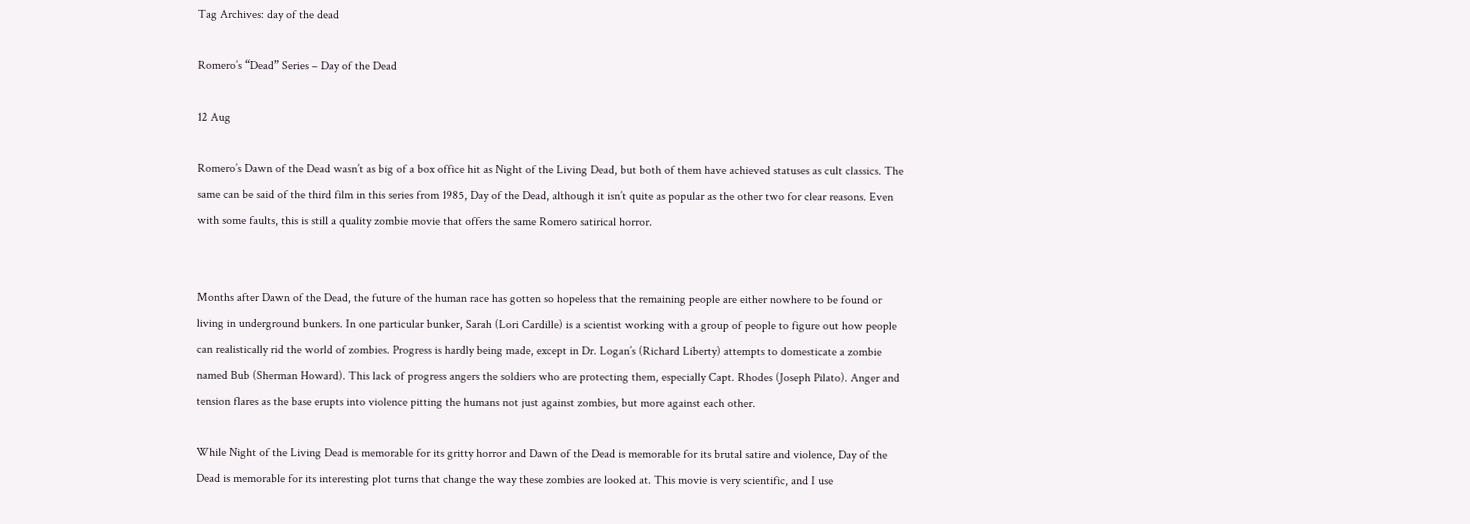Tag Archives: day of the dead

Romero’s “Dead” Series – Day of the Dead

12 Aug

Romero’s Dawn of the Dead wasn’t as big of a box office hit as Night of the Living Dead, but both of them have achieved statuses as cult classics. The same can be said of the third film in this series from 1985, Day of the Dead, although it isn’t quite as popular as the other two for clear reasons. Even with some faults, this is still a quality zombie movie that offers the same Romero satirical horror.


Months after Dawn of the Dead, the future of the human race has gotten so hopeless that the remaining people are either nowhere to be found or living in underground bunkers. In one particular bunker, Sarah (Lori Cardille) is a scientist working with a group of people to figure out how people can realistically rid the world of zombies. Progress is hardly being made, except in Dr. Logan’s (Richard Liberty) attempts to domesticate a zombie named Bub (Sherman Howard). This lack of progress angers the soldiers who are protecting them, especially Capt. Rhodes (Joseph Pilato). Anger and tension flares as the base erupts into violence pitting the humans not just against zombies, but more against each other.

While Night of the Living Dead is memorable for its gritty horror and Dawn of the Dead is memorable for its brutal satire and violence, Day of the Dead is memorable for its interesting plot turns that change the way these zombies are looked at. This movie is very scientific, and I use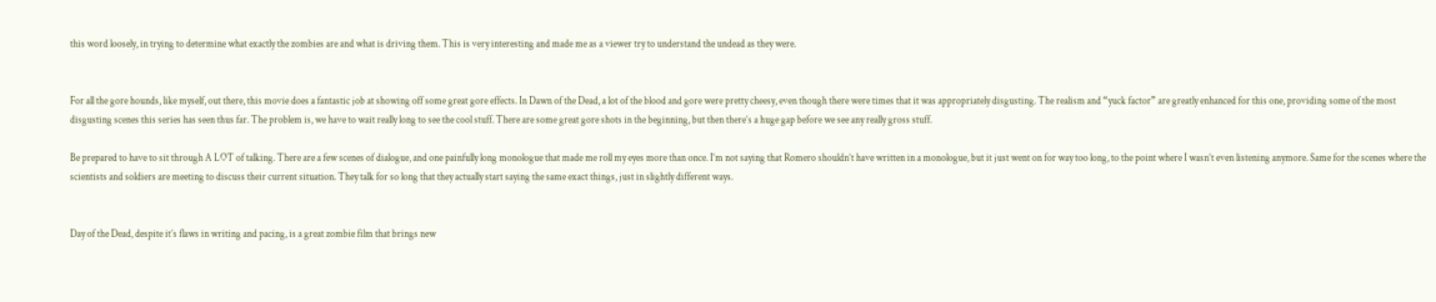this word loosely, in trying to determine what exactly the zombies are and what is driving them. This is very interesting and made me as a viewer try to understand the undead as they were.


For all the gore hounds, like myself, out there, this movie does a fantastic job at showing off some great gore effects. In Dawn of the Dead, a lot of the blood and gore were pretty cheesy, even though there were times that it was appropriately disgusting. The realism and “yuck factor” are greatly enhanced for this one, providing some of the most disgusting scenes this series has seen thus far. The problem is, we have to wait really long to see the cool stuff. There are some great gore shots in the beginning, but then there’s a huge gap before we see any really gross stuff.

Be prepared to have to sit through A LOT of talking. There are a few scenes of dialogue, and one painfully long monologue that made me roll my eyes more than once. I’m not saying that Romero shouldn’t have written in a monologue, but it just went on for way too long, to the point where I wasn’t even listening anymore. Same for the scenes where the scientists and soldiers are meeting to discuss their current situation. They talk for so long that they actually start saying the same exact things, just in slightly different ways.


Day of the Dead, despite it’s flaws in writing and pacing, is a great zombie film that brings new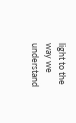light to the way we understand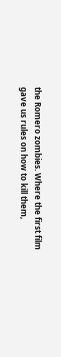the Romero zombies. Where the first film gave us rules on how to kill them,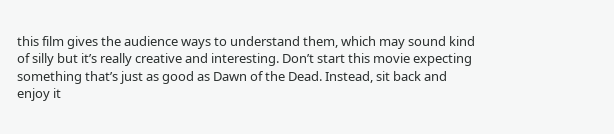this film gives the audience ways to understand them, which may sound kind of silly but it’s really creative and interesting. Don’t start this movie expecting something that’s just as good as Dawn of the Dead. Instead, sit back and enjoy it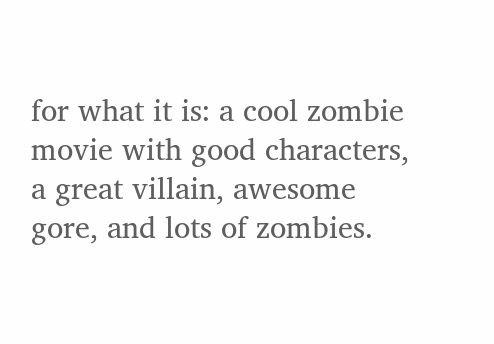for what it is: a cool zombie movie with good characters, a great villain, awesome gore, and lots of zombies.